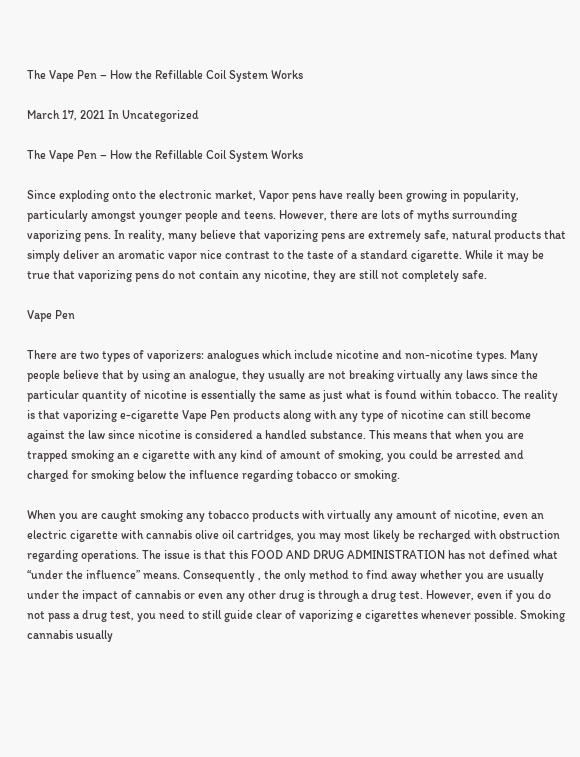The Vape Pen – How the Refillable Coil System Works

March 17, 2021 In Uncategorized

The Vape Pen – How the Refillable Coil System Works

Since exploding onto the electronic market, Vapor pens have really been growing in popularity, particularly amongst younger people and teens. However, there are lots of myths surrounding vaporizing pens. In reality, many believe that vaporizing pens are extremely safe, natural products that simply deliver an aromatic vapor nice contrast to the taste of a standard cigarette. While it may be true that vaporizing pens do not contain any nicotine, they are still not completely safe.

Vape Pen

There are two types of vaporizers: analogues which include nicotine and non-nicotine types. Many people believe that by using an analogue, they usually are not breaking virtually any laws since the particular quantity of nicotine is essentially the same as just what is found within tobacco. The reality is that vaporizing e-cigarette Vape Pen products along with any type of nicotine can still become against the law since nicotine is considered a handled substance. This means that when you are trapped smoking an e cigarette with any kind of amount of smoking, you could be arrested and charged for smoking below the influence regarding tobacco or smoking.

When you are caught smoking any tobacco products with virtually any amount of nicotine, even an electric cigarette with cannabis olive oil cartridges, you may most likely be recharged with obstruction regarding operations. The issue is that this FOOD AND DRUG ADMINISTRATION has not defined what “under the influence” means. Consequently , the only method to find away whether you are usually under the impact of cannabis or even any other drug is through a drug test. However, even if you do not pass a drug test, you need to still guide clear of vaporizing e cigarettes whenever possible. Smoking cannabis usually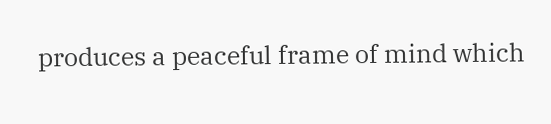produces a peaceful frame of mind which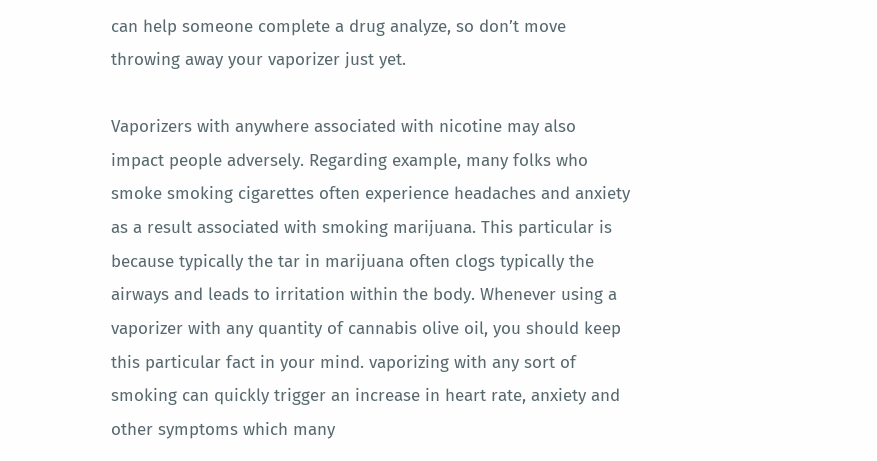can help someone complete a drug analyze, so don’t move throwing away your vaporizer just yet.

Vaporizers with anywhere associated with nicotine may also impact people adversely. Regarding example, many folks who smoke smoking cigarettes often experience headaches and anxiety as a result associated with smoking marijuana. This particular is because typically the tar in marijuana often clogs typically the airways and leads to irritation within the body. Whenever using a vaporizer with any quantity of cannabis olive oil, you should keep this particular fact in your mind. vaporizing with any sort of smoking can quickly trigger an increase in heart rate, anxiety and other symptoms which many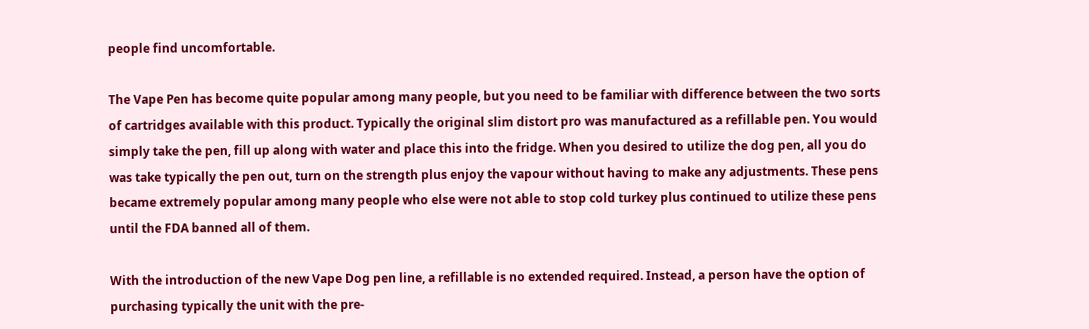people find uncomfortable.

The Vape Pen has become quite popular among many people, but you need to be familiar with difference between the two sorts of cartridges available with this product. Typically the original slim distort pro was manufactured as a refillable pen. You would simply take the pen, fill up along with water and place this into the fridge. When you desired to utilize the dog pen, all you do was take typically the pen out, turn on the strength plus enjoy the vapour without having to make any adjustments. These pens became extremely popular among many people who else were not able to stop cold turkey plus continued to utilize these pens until the FDA banned all of them.

With the introduction of the new Vape Dog pen line, a refillable is no extended required. Instead, a person have the option of purchasing typically the unit with the pre-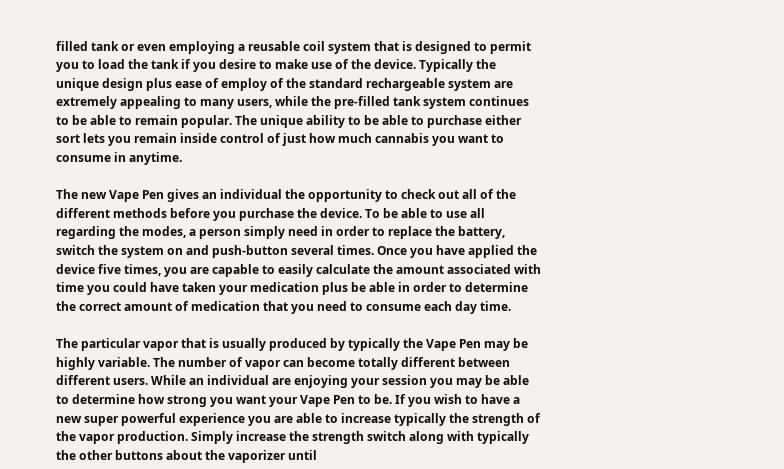filled tank or even employing a reusable coil system that is designed to permit you to load the tank if you desire to make use of the device. Typically the unique design plus ease of employ of the standard rechargeable system are extremely appealing to many users, while the pre-filled tank system continues to be able to remain popular. The unique ability to be able to purchase either sort lets you remain inside control of just how much cannabis you want to consume in anytime.

The new Vape Pen gives an individual the opportunity to check out all of the different methods before you purchase the device. To be able to use all regarding the modes, a person simply need in order to replace the battery, switch the system on and push-button several times. Once you have applied the device five times, you are capable to easily calculate the amount associated with time you could have taken your medication plus be able in order to determine the correct amount of medication that you need to consume each day time.

The particular vapor that is usually produced by typically the Vape Pen may be highly variable. The number of vapor can become totally different between different users. While an individual are enjoying your session you may be able to determine how strong you want your Vape Pen to be. If you wish to have a new super powerful experience you are able to increase typically the strength of the vapor production. Simply increase the strength switch along with typically the other buttons about the vaporizer until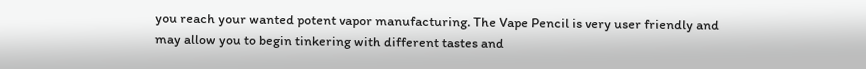you reach your wanted potent vapor manufacturing. The Vape Pencil is very user friendly and may allow you to begin tinkering with different tastes and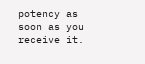potency as soon as you receive it.